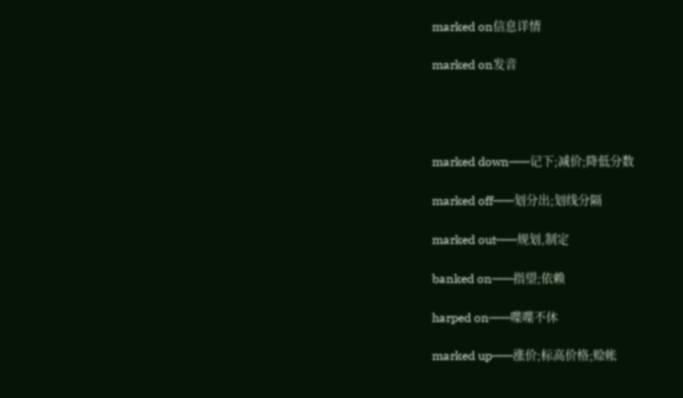marked on信息详情

marked on发音




marked down───记下;减价;降低分数

marked off───划分出;划线分隔

marked out───规划,制定

banked on───指望;依赖

harped on───喋喋不休

marked up───涨价;标高价格;赊帐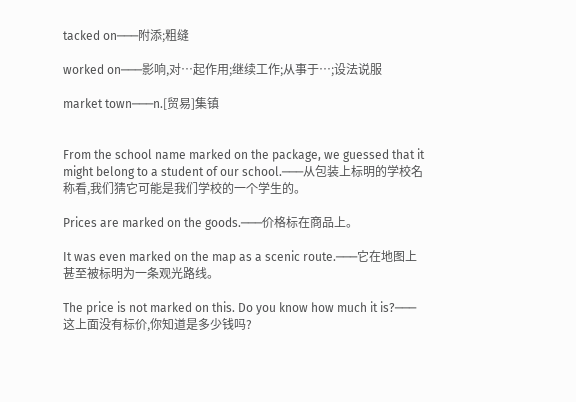tacked on───附添;粗缝

worked on───影响,对…起作用;继续工作;从事于…;设法说服

market town───n.[贸易]集镇


From the school name marked on the package, we guessed that it might belong to a student of our school.───从包装上标明的学校名称看,我们猜它可能是我们学校的一个学生的。

Prices are marked on the goods.───价格标在商品上。

It was even marked on the map as a scenic route.───它在地图上甚至被标明为一条观光路线。

The price is not marked on this. Do you know how much it is?───这上面没有标价,你知道是多少钱吗?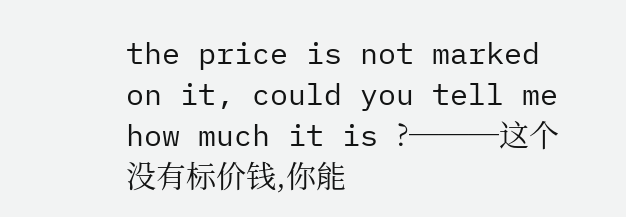the price is not marked on it, could you tell me how much it is ?───这个没有标价钱,你能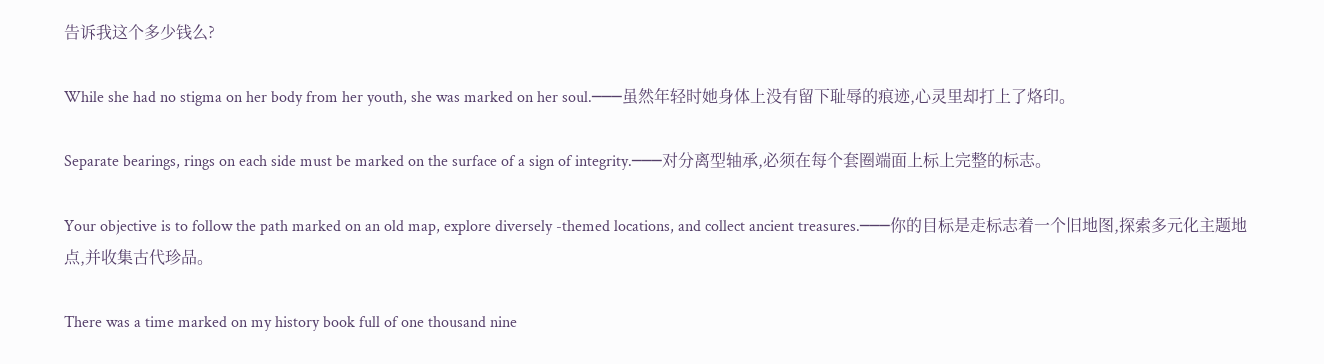告诉我这个多少钱么?

While she had no stigma on her body from her youth, she was marked on her soul.───虽然年轻时她身体上没有留下耻辱的痕迹,心灵里却打上了烙印。

Separate bearings, rings on each side must be marked on the surface of a sign of integrity.───对分离型轴承,必须在每个套圈端面上标上完整的标志。

Your objective is to follow the path marked on an old map, explore diversely -themed locations, and collect ancient treasures.───你的目标是走标志着一个旧地图,探索多元化主题地点,并收集古代珍品。

There was a time marked on my history book full of one thousand nine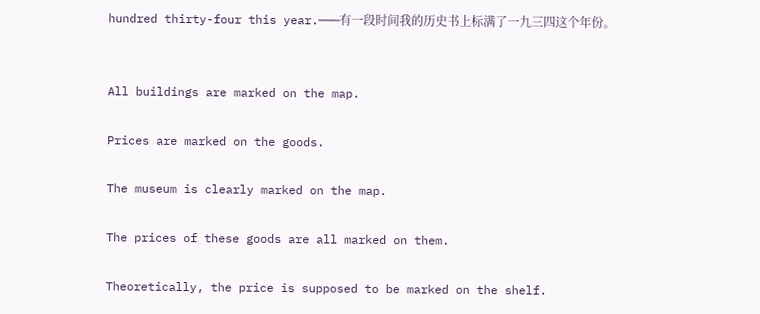hundred thirty-four this year.───有一段时间我的历史书上标满了一九三四这个年份。


All buildings are marked on the map.

Prices are marked on the goods.

The museum is clearly marked on the map.

The prices of these goods are all marked on them.

Theoretically, the price is supposed to be marked on the shelf.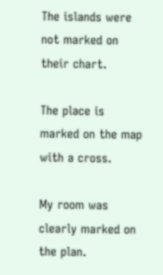The islands were not marked on their chart.

The place is marked on the map with a cross.

My room was clearly marked on the plan.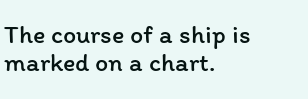The course of a ship is marked on a chart.